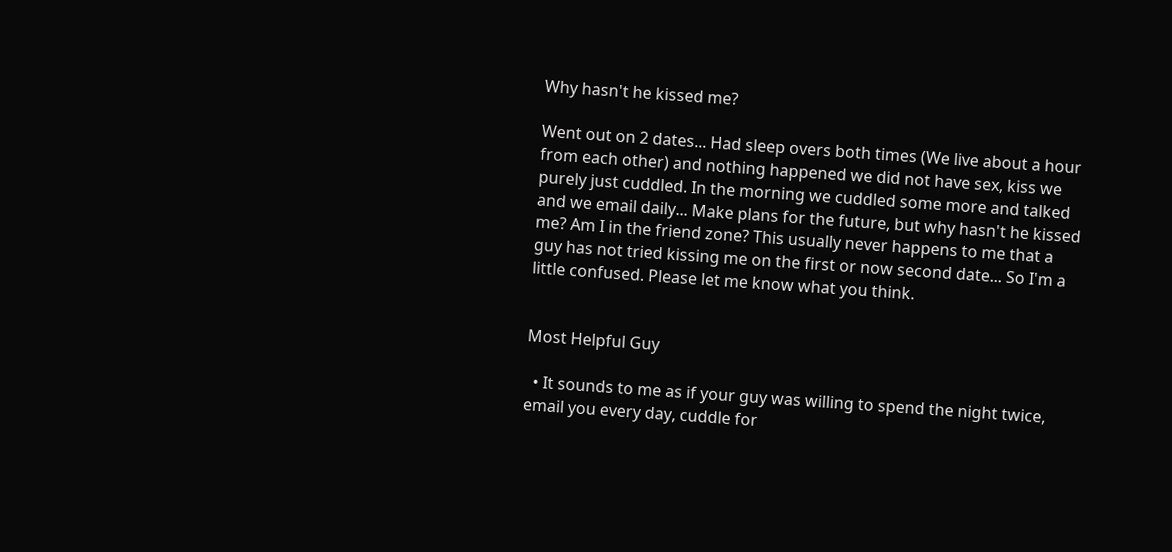Why hasn't he kissed me?

Went out on 2 dates... Had sleep overs both times (We live about a hour from each other) and nothing happened we did not have sex, kiss we purely just cuddled. In the morning we cuddled some more and talked and we email daily... Make plans for the future, but why hasn't he kissed me? Am I in the friend zone? This usually never happens to me that a guy has not tried kissing me on the first or now second date... So I'm a little confused. Please let me know what you think.


Most Helpful Guy

  • It sounds to me as if your guy was willing to spend the night twice, email you every day, cuddle for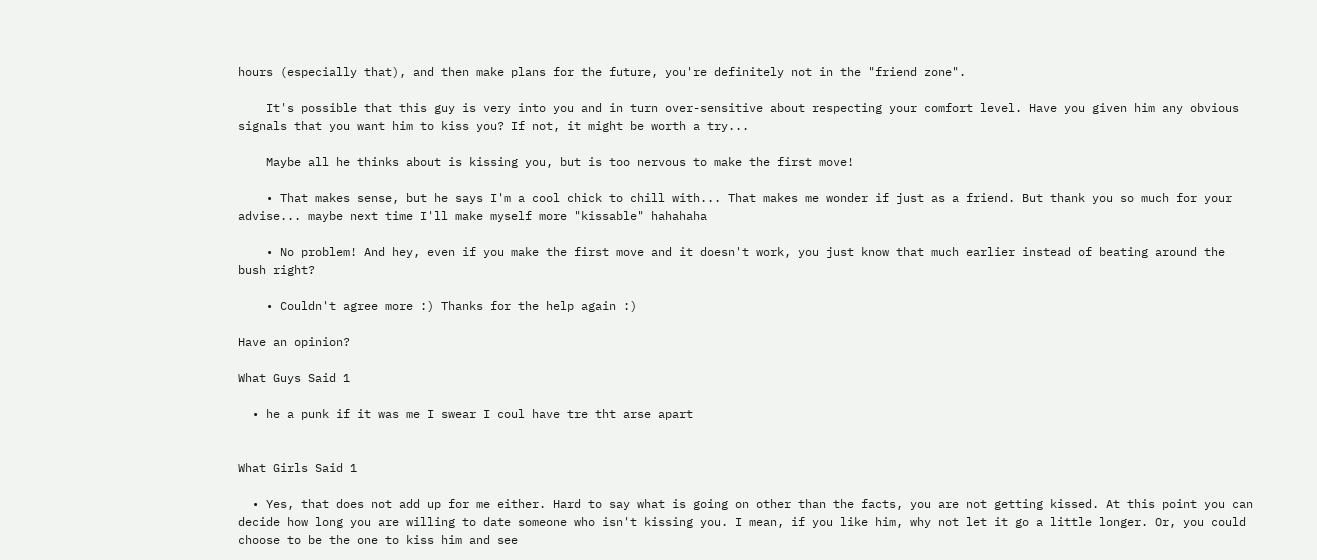hours (especially that), and then make plans for the future, you're definitely not in the "friend zone".

    It's possible that this guy is very into you and in turn over-sensitive about respecting your comfort level. Have you given him any obvious signals that you want him to kiss you? If not, it might be worth a try...

    Maybe all he thinks about is kissing you, but is too nervous to make the first move!

    • That makes sense, but he says I'm a cool chick to chill with... That makes me wonder if just as a friend. But thank you so much for your advise... maybe next time I'll make myself more "kissable" hahahaha

    • No problem! And hey, even if you make the first move and it doesn't work, you just know that much earlier instead of beating around the bush right?

    • Couldn't agree more :) Thanks for the help again :)

Have an opinion?

What Guys Said 1

  • he a punk if it was me I swear I coul have tre tht arse apart


What Girls Said 1

  • Yes, that does not add up for me either. Hard to say what is going on other than the facts, you are not getting kissed. At this point you can decide how long you are willing to date someone who isn't kissing you. I mean, if you like him, why not let it go a little longer. Or, you could choose to be the one to kiss him and see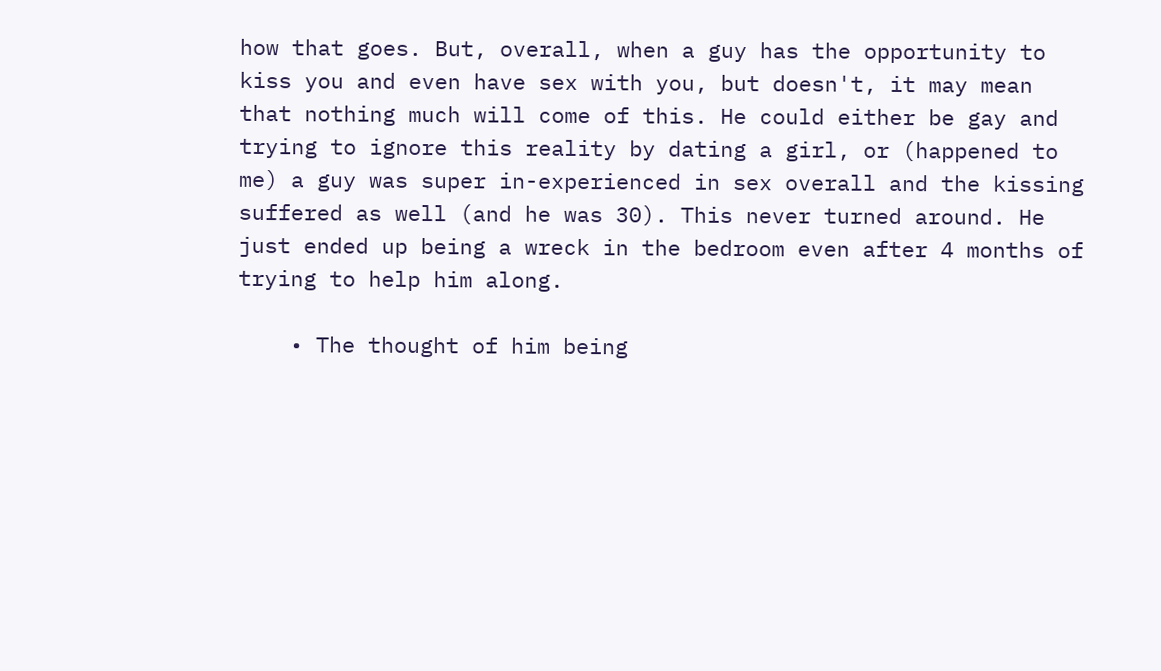how that goes. But, overall, when a guy has the opportunity to kiss you and even have sex with you, but doesn't, it may mean that nothing much will come of this. He could either be gay and trying to ignore this reality by dating a girl, or (happened to me) a guy was super in-experienced in sex overall and the kissing suffered as well (and he was 30). This never turned around. He just ended up being a wreck in the bedroom even after 4 months of trying to help him along.

    • The thought of him being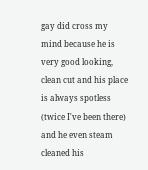gay did cross my mind because he is very good looking, clean cut and his place is always spotless (twice I've been there) and he even steam cleaned his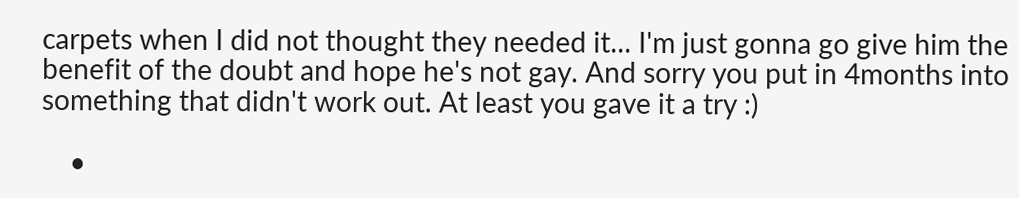carpets when I did not thought they needed it... I'm just gonna go give him the benefit of the doubt and hope he's not gay. And sorry you put in 4months into something that didn't work out. At least you gave it a try :)

    •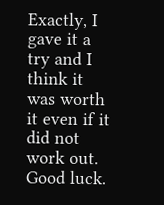Exactly, I gave it a try and I think it was worth it even if it did not work out. Good luck.